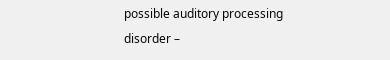possible auditory processing disorder –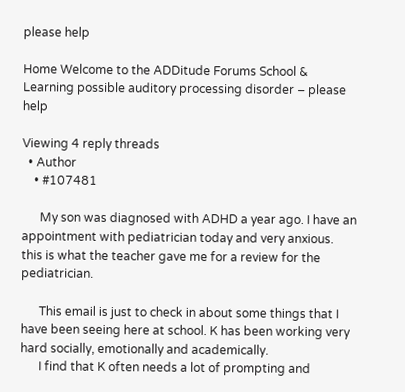please help

Home Welcome to the ADDitude Forums School & Learning possible auditory processing disorder – please help

Viewing 4 reply threads
  • Author
    • #107481

      My son was diagnosed with ADHD a year ago. I have an appointment with pediatrician today and very anxious. this is what the teacher gave me for a review for the pediatrician.

      This email is just to check in about some things that I have been seeing here at school. K has been working very hard socially, emotionally and academically.
      I find that K often needs a lot of prompting and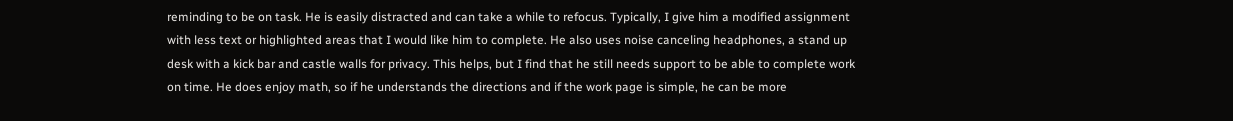reminding to be on task. He is easily distracted and can take a while to refocus. Typically, I give him a modified assignment with less text or highlighted areas that I would like him to complete. He also uses noise canceling headphones, a stand up desk with a kick bar and castle walls for privacy. This helps, but I find that he still needs support to be able to complete work on time. He does enjoy math, so if he understands the directions and if the work page is simple, he can be more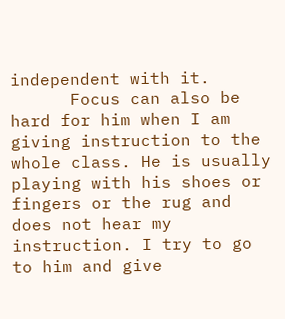independent with it.
      Focus can also be hard for him when I am giving instruction to the whole class. He is usually playing with his shoes or fingers or the rug and does not hear my instruction. I try to go to him and give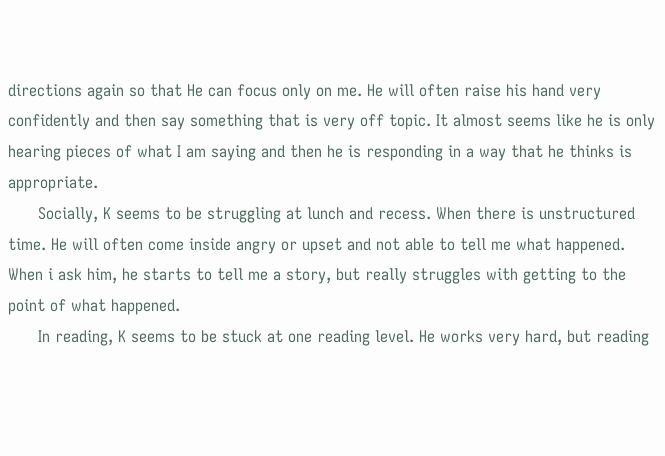directions again so that He can focus only on me. He will often raise his hand very confidently and then say something that is very off topic. It almost seems like he is only hearing pieces of what I am saying and then he is responding in a way that he thinks is appropriate.
      Socially, K seems to be struggling at lunch and recess. When there is unstructured time. He will often come inside angry or upset and not able to tell me what happened. When i ask him, he starts to tell me a story, but really struggles with getting to the point of what happened.
      In reading, K seems to be stuck at one reading level. He works very hard, but reading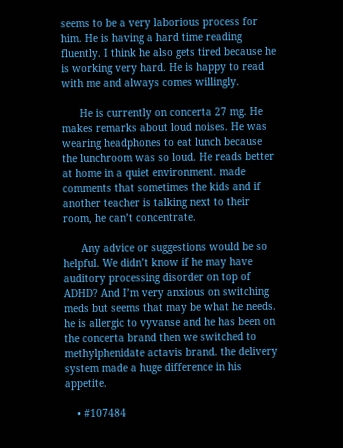seems to be a very laborious process for him. He is having a hard time reading fluently. I think he also gets tired because he is working very hard. He is happy to read with me and always comes willingly.

      He is currently on concerta 27 mg. He makes remarks about loud noises. He was wearing headphones to eat lunch because the lunchroom was so loud. He reads better at home in a quiet environment. made comments that sometimes the kids and if another teacher is talking next to their room, he can’t concentrate.

      Any advice or suggestions would be so helpful. We didn’t know if he may have auditory processing disorder on top of ADHD? And I’m very anxious on switching meds but seems that may be what he needs. he is allergic to vyvanse and he has been on the concerta brand then we switched to methylphenidate actavis brand. the delivery system made a huge difference in his appetite.

    • #107484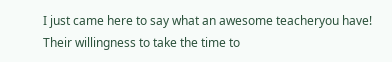I just came here to say what an awesome teacheryou have! Their willingness to take the time to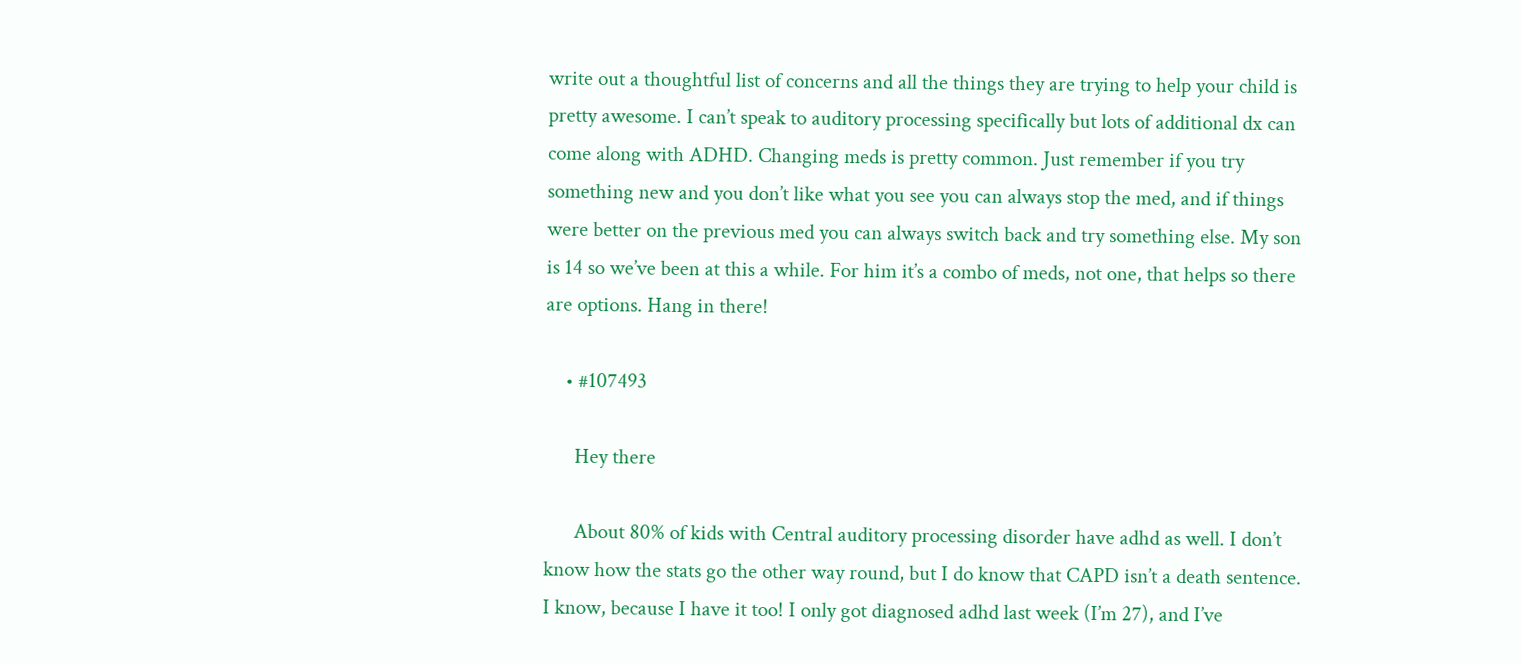write out a thoughtful list of concerns and all the things they are trying to help your child is pretty awesome. I can’t speak to auditory processing specifically but lots of additional dx can come along with ADHD. Changing meds is pretty common. Just remember if you try something new and you don’t like what you see you can always stop the med, and if things were better on the previous med you can always switch back and try something else. My son is 14 so we’ve been at this a while. For him it’s a combo of meds, not one, that helps so there are options. Hang in there!

    • #107493

      Hey there

      About 80% of kids with Central auditory processing disorder have adhd as well. I don’t know how the stats go the other way round, but I do know that CAPD isn’t a death sentence. I know, because I have it too! I only got diagnosed adhd last week (I’m 27), and I’ve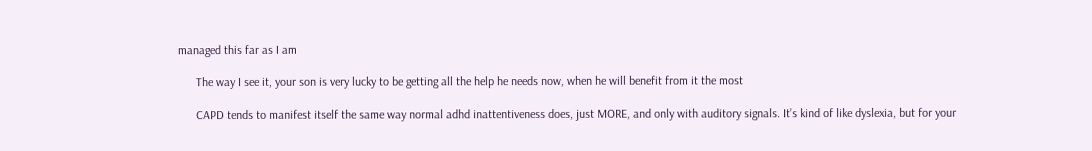managed this far as I am

      The way I see it, your son is very lucky to be getting all the help he needs now, when he will benefit from it the most

      CAPD tends to manifest itself the same way normal adhd inattentiveness does, just MORE, and only with auditory signals. It’s kind of like dyslexia, but for your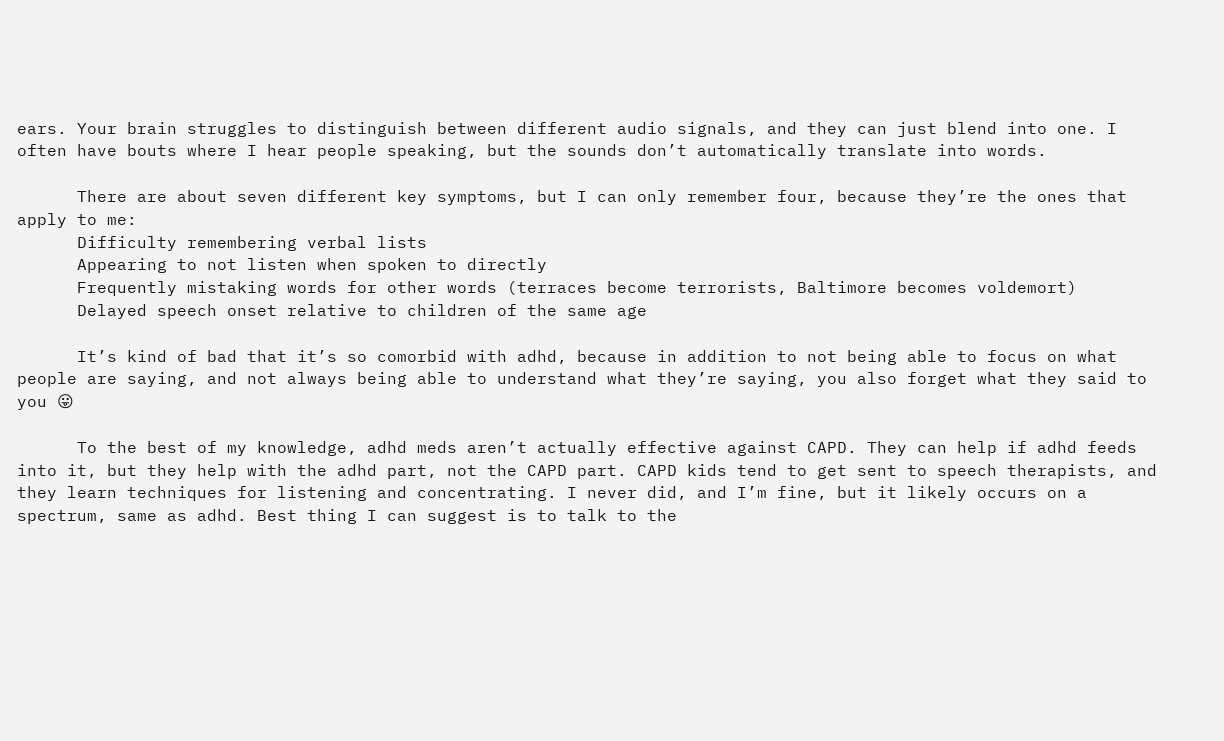ears. Your brain struggles to distinguish between different audio signals, and they can just blend into one. I often have bouts where I hear people speaking, but the sounds don’t automatically translate into words.

      There are about seven different key symptoms, but I can only remember four, because they’re the ones that apply to me:
      Difficulty remembering verbal lists
      Appearing to not listen when spoken to directly
      Frequently mistaking words for other words (terraces become terrorists, Baltimore becomes voldemort)
      Delayed speech onset relative to children of the same age

      It’s kind of bad that it’s so comorbid with adhd, because in addition to not being able to focus on what people are saying, and not always being able to understand what they’re saying, you also forget what they said to you 😛

      To the best of my knowledge, adhd meds aren’t actually effective against CAPD. They can help if adhd feeds into it, but they help with the adhd part, not the CAPD part. CAPD kids tend to get sent to speech therapists, and they learn techniques for listening and concentrating. I never did, and I’m fine, but it likely occurs on a spectrum, same as adhd. Best thing I can suggest is to talk to the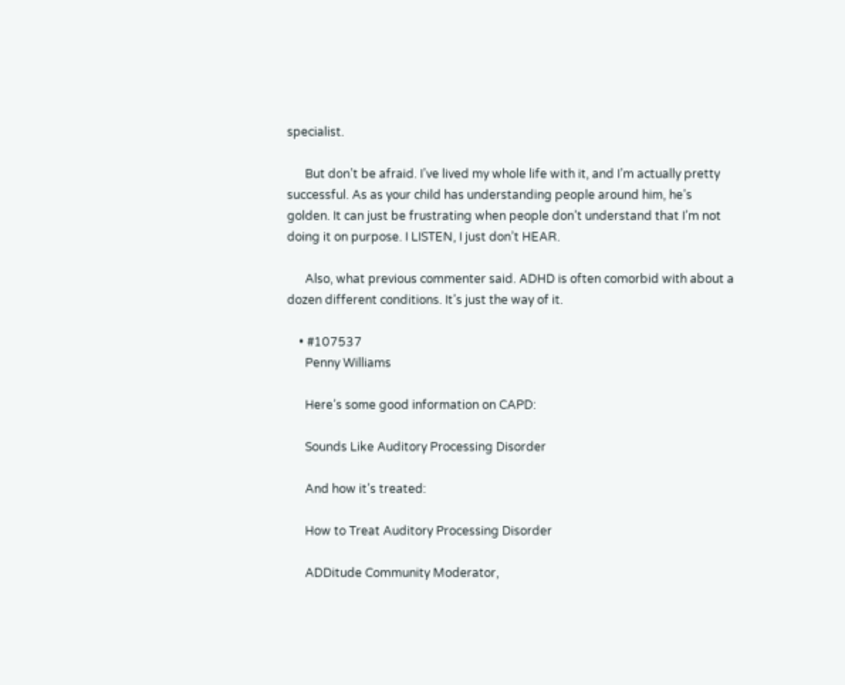specialist.

      But don’t be afraid. I’ve lived my whole life with it, and I’m actually pretty successful. As as your child has understanding people around him, he’s golden. It can just be frustrating when people don’t understand that I’m not doing it on purpose. I LISTEN, I just don’t HEAR.

      Also, what previous commenter said. ADHD is often comorbid with about a dozen different conditions. It’s just the way of it.

    • #107537
      Penny Williams

      Here’s some good information on CAPD:

      Sounds Like Auditory Processing Disorder

      And how it’s treated:

      How to Treat Auditory Processing Disorder

      ADDitude Community Moderator,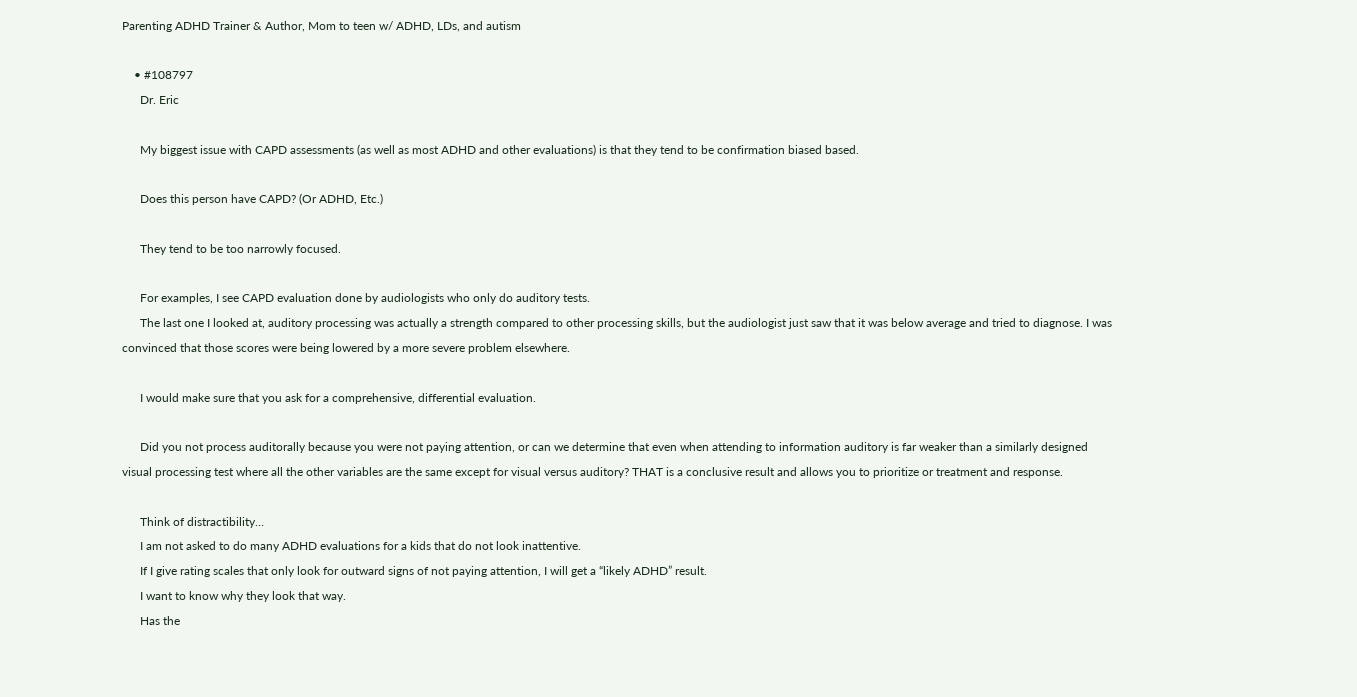Parenting ADHD Trainer & Author, Mom to teen w/ ADHD, LDs, and autism

    • #108797
      Dr. Eric

      My biggest issue with CAPD assessments (as well as most ADHD and other evaluations) is that they tend to be confirmation biased based.

      Does this person have CAPD? (Or ADHD, Etc.)

      They tend to be too narrowly focused.

      For examples, I see CAPD evaluation done by audiologists who only do auditory tests.
      The last one I looked at, auditory processing was actually a strength compared to other processing skills, but the audiologist just saw that it was below average and tried to diagnose. I was convinced that those scores were being lowered by a more severe problem elsewhere.

      I would make sure that you ask for a comprehensive, differential evaluation.

      Did you not process auditorally because you were not paying attention, or can we determine that even when attending to information auditory is far weaker than a similarly designed visual processing test where all the other variables are the same except for visual versus auditory? THAT is a conclusive result and allows you to prioritize or treatment and response.

      Think of distractibility…
      I am not asked to do many ADHD evaluations for a kids that do not look inattentive.
      If I give rating scales that only look for outward signs of not paying attention, I will get a “likely ADHD” result.
      I want to know why they look that way.
      Has the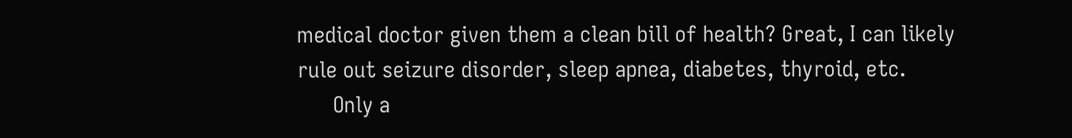medical doctor given them a clean bill of health? Great, I can likely rule out seizure disorder, sleep apnea, diabetes, thyroid, etc.
      Only a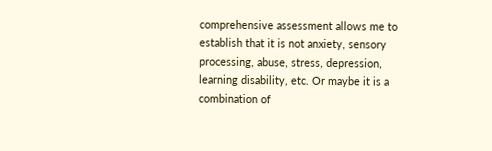comprehensive assessment allows me to establish that it is not anxiety, sensory processing, abuse, stress, depression, learning disability, etc. Or maybe it is a combination of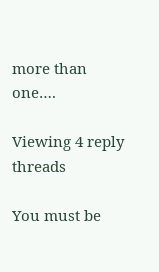more than one….

Viewing 4 reply threads

You must be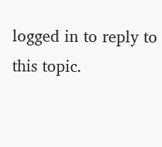logged in to reply to this topic.